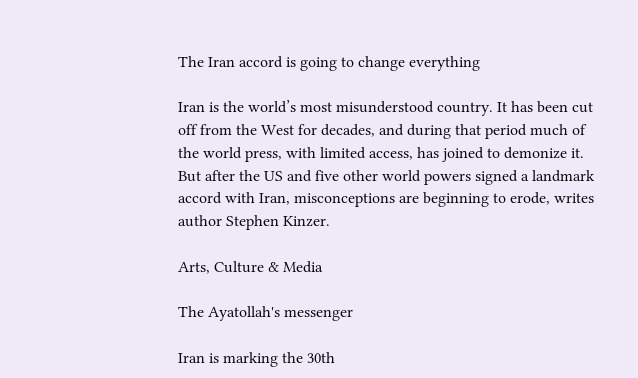The Iran accord is going to change everything

Iran is the world’s most misunderstood country. It has been cut off from the West for decades, and during that period much of the world press, with limited access, has joined to demonize it. But after the US and five other world powers signed a landmark accord with Iran, misconceptions are beginning to erode, writes author Stephen Kinzer.

Arts, Culture & Media

The Ayatollah's messenger

Iran is marking the 30th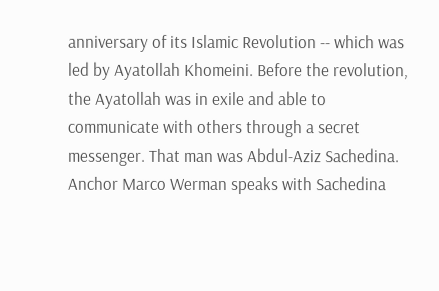anniversary of its Islamic Revolution -- which was led by Ayatollah Khomeini. Before the revolution, the Ayatollah was in exile and able to communicate with others through a secret messenger. That man was Abdul-Aziz Sachedina. Anchor Marco Werman speaks with Sachedina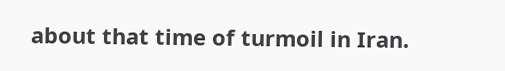about that time of turmoil in Iran.